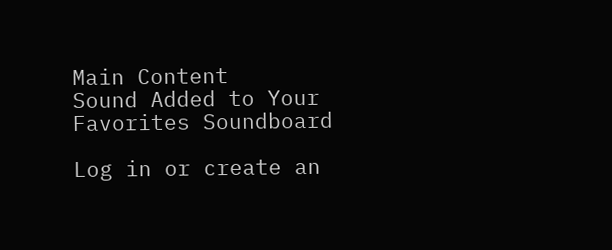Main Content
Sound Added to Your Favorites Soundboard

Log in or create an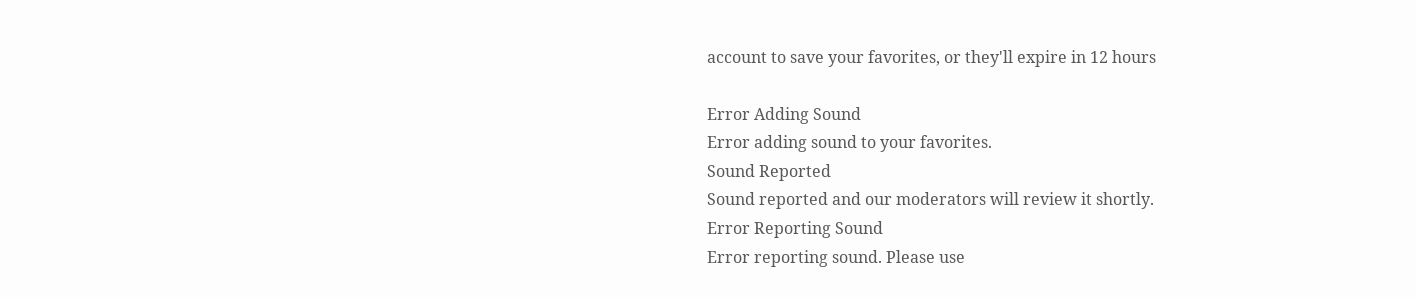account to save your favorites, or they'll expire in 12 hours

Error Adding Sound
Error adding sound to your favorites.
Sound Reported
Sound reported and our moderators will review it shortly.
Error Reporting Sound
Error reporting sound. Please use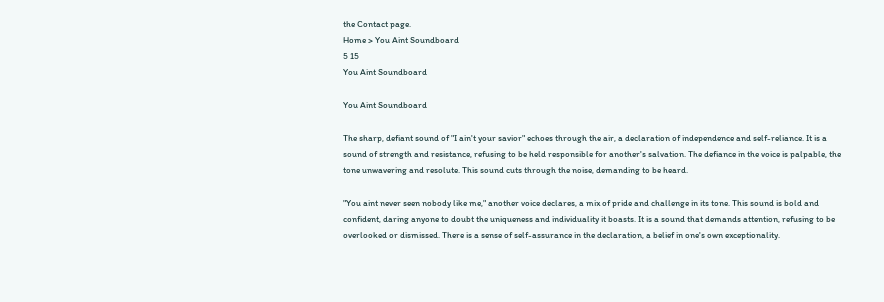the Contact page.
Home > You Aint Soundboard
5 15
You Aint Soundboard

You Aint Soundboard

The sharp, defiant sound of "I ain't your savior" echoes through the air, a declaration of independence and self-reliance. It is a sound of strength and resistance, refusing to be held responsible for another's salvation. The defiance in the voice is palpable, the tone unwavering and resolute. This sound cuts through the noise, demanding to be heard.

"You aint never seen nobody like me," another voice declares, a mix of pride and challenge in its tone. This sound is bold and confident, daring anyone to doubt the uniqueness and individuality it boasts. It is a sound that demands attention, refusing to be overlooked or dismissed. There is a sense of self-assurance in the declaration, a belief in one's own exceptionality.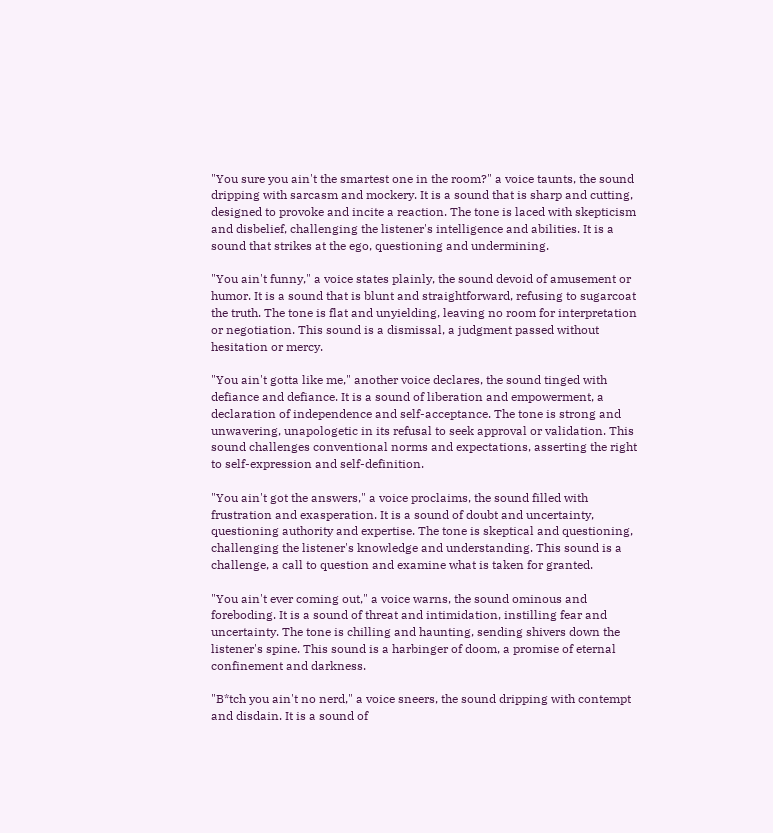"You sure you ain't the smartest one in the room?" a voice taunts, the sound dripping with sarcasm and mockery. It is a sound that is sharp and cutting, designed to provoke and incite a reaction. The tone is laced with skepticism and disbelief, challenging the listener's intelligence and abilities. It is a sound that strikes at the ego, questioning and undermining.

"You ain't funny," a voice states plainly, the sound devoid of amusement or humor. It is a sound that is blunt and straightforward, refusing to sugarcoat the truth. The tone is flat and unyielding, leaving no room for interpretation or negotiation. This sound is a dismissal, a judgment passed without hesitation or mercy.

"You ain't gotta like me," another voice declares, the sound tinged with defiance and defiance. It is a sound of liberation and empowerment, a declaration of independence and self-acceptance. The tone is strong and unwavering, unapologetic in its refusal to seek approval or validation. This sound challenges conventional norms and expectations, asserting the right to self-expression and self-definition.

"You ain't got the answers," a voice proclaims, the sound filled with frustration and exasperation. It is a sound of doubt and uncertainty, questioning authority and expertise. The tone is skeptical and questioning, challenging the listener's knowledge and understanding. This sound is a challenge, a call to question and examine what is taken for granted.

"You ain't ever coming out," a voice warns, the sound ominous and foreboding. It is a sound of threat and intimidation, instilling fear and uncertainty. The tone is chilling and haunting, sending shivers down the listener's spine. This sound is a harbinger of doom, a promise of eternal confinement and darkness.

"B*tch you ain't no nerd," a voice sneers, the sound dripping with contempt and disdain. It is a sound of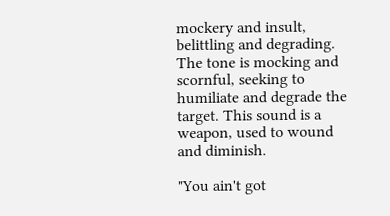mockery and insult, belittling and degrading. The tone is mocking and scornful, seeking to humiliate and degrade the target. This sound is a weapon, used to wound and diminish.

"You ain't got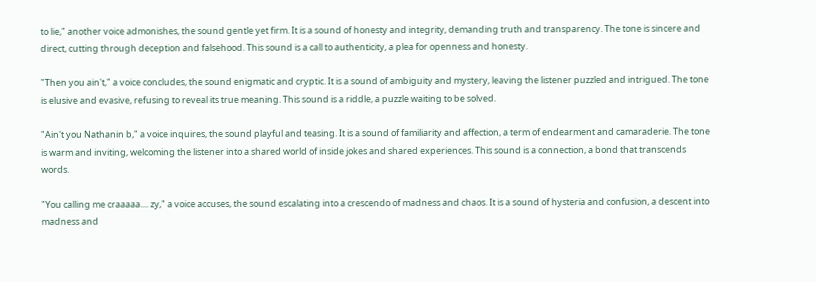to lie," another voice admonishes, the sound gentle yet firm. It is a sound of honesty and integrity, demanding truth and transparency. The tone is sincere and direct, cutting through deception and falsehood. This sound is a call to authenticity, a plea for openness and honesty.

"Then you ain't," a voice concludes, the sound enigmatic and cryptic. It is a sound of ambiguity and mystery, leaving the listener puzzled and intrigued. The tone is elusive and evasive, refusing to reveal its true meaning. This sound is a riddle, a puzzle waiting to be solved.

"Ain't you Nathanin b," a voice inquires, the sound playful and teasing. It is a sound of familiarity and affection, a term of endearment and camaraderie. The tone is warm and inviting, welcoming the listener into a shared world of inside jokes and shared experiences. This sound is a connection, a bond that transcends words.

"You calling me craaaaa.... zy," a voice accuses, the sound escalating into a crescendo of madness and chaos. It is a sound of hysteria and confusion, a descent into madness and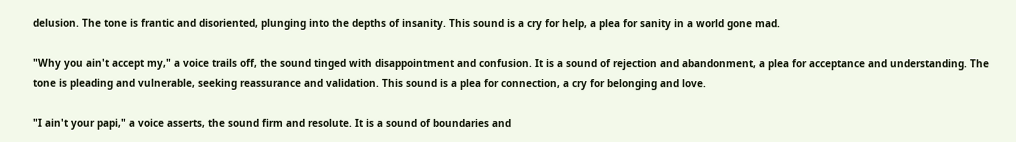delusion. The tone is frantic and disoriented, plunging into the depths of insanity. This sound is a cry for help, a plea for sanity in a world gone mad.

"Why you ain't accept my," a voice trails off, the sound tinged with disappointment and confusion. It is a sound of rejection and abandonment, a plea for acceptance and understanding. The tone is pleading and vulnerable, seeking reassurance and validation. This sound is a plea for connection, a cry for belonging and love.

"I ain't your papi," a voice asserts, the sound firm and resolute. It is a sound of boundaries and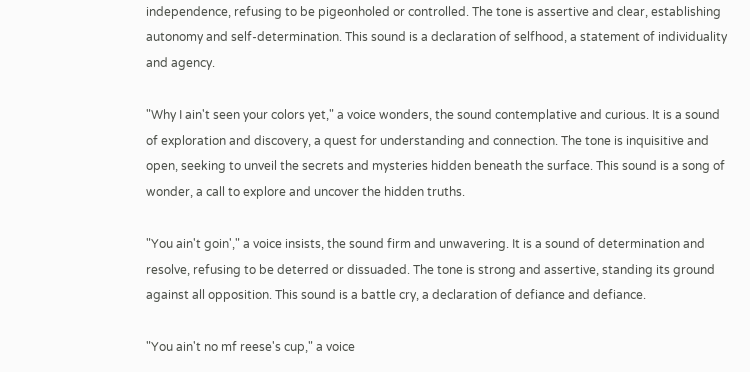independence, refusing to be pigeonholed or controlled. The tone is assertive and clear, establishing autonomy and self-determination. This sound is a declaration of selfhood, a statement of individuality and agency.

"Why I ain't seen your colors yet," a voice wonders, the sound contemplative and curious. It is a sound of exploration and discovery, a quest for understanding and connection. The tone is inquisitive and open, seeking to unveil the secrets and mysteries hidden beneath the surface. This sound is a song of wonder, a call to explore and uncover the hidden truths.

"You ain't goin'," a voice insists, the sound firm and unwavering. It is a sound of determination and resolve, refusing to be deterred or dissuaded. The tone is strong and assertive, standing its ground against all opposition. This sound is a battle cry, a declaration of defiance and defiance.

"You ain't no mf reese's cup," a voice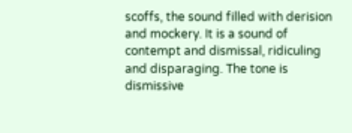scoffs, the sound filled with derision and mockery. It is a sound of contempt and dismissal, ridiculing and disparaging. The tone is dismissive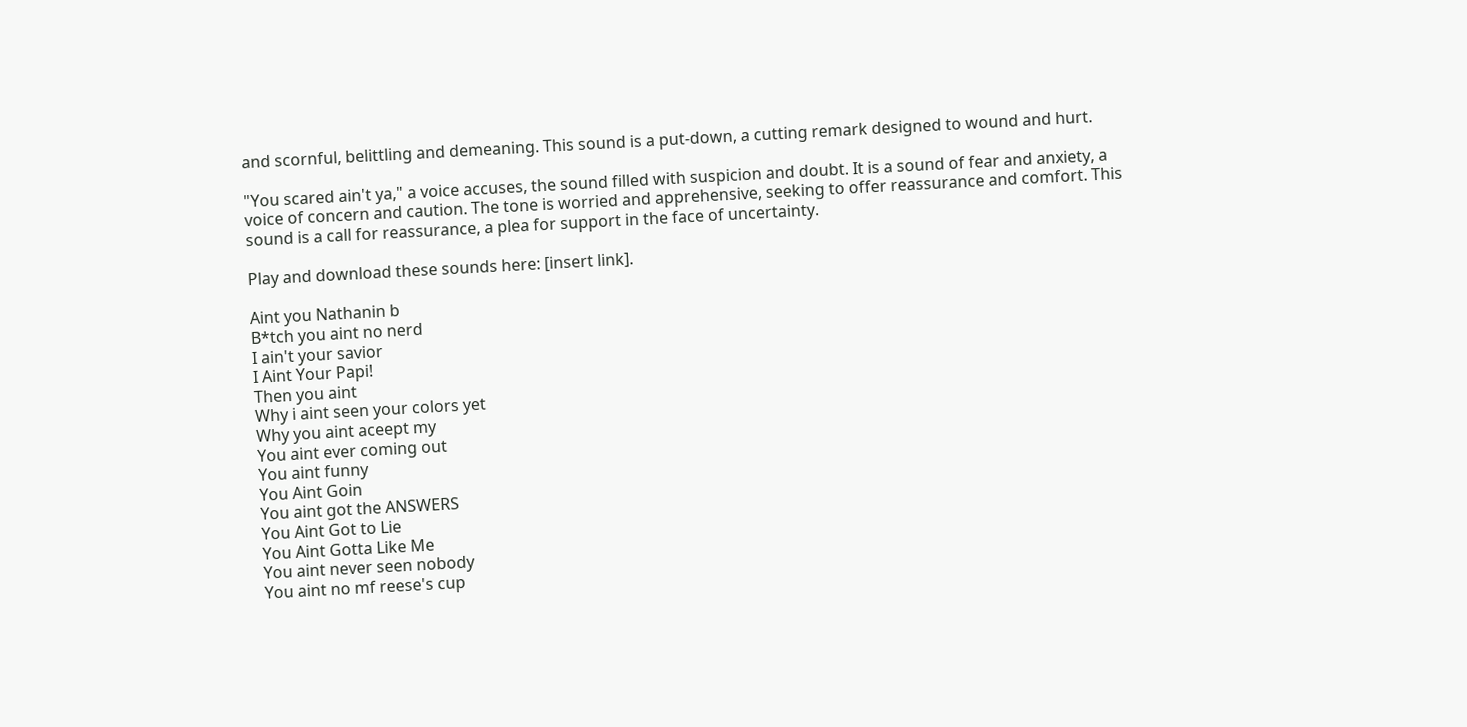and scornful, belittling and demeaning. This sound is a put-down, a cutting remark designed to wound and hurt.

"You scared ain't ya," a voice accuses, the sound filled with suspicion and doubt. It is a sound of fear and anxiety, a voice of concern and caution. The tone is worried and apprehensive, seeking to offer reassurance and comfort. This sound is a call for reassurance, a plea for support in the face of uncertainty.

Play and download these sounds here: [insert link].

Aint you Nathanin b
B*tch you aint no nerd
I ain't your savior
I Aint Your Papi!
Then you aint
Why i aint seen your colors yet
Why you aint aceept my
You aint ever coming out
You aint funny
You Aint Goin
You aint got the ANSWERS
You Aint Got to Lie
You Aint Gotta Like Me
You aint never seen nobody
You aint no mf reese's cup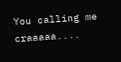You calling me craaaaa....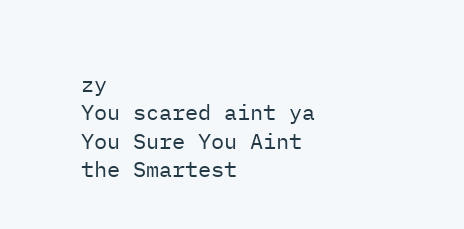zy
You scared aint ya
You Sure You Aint the Smartest